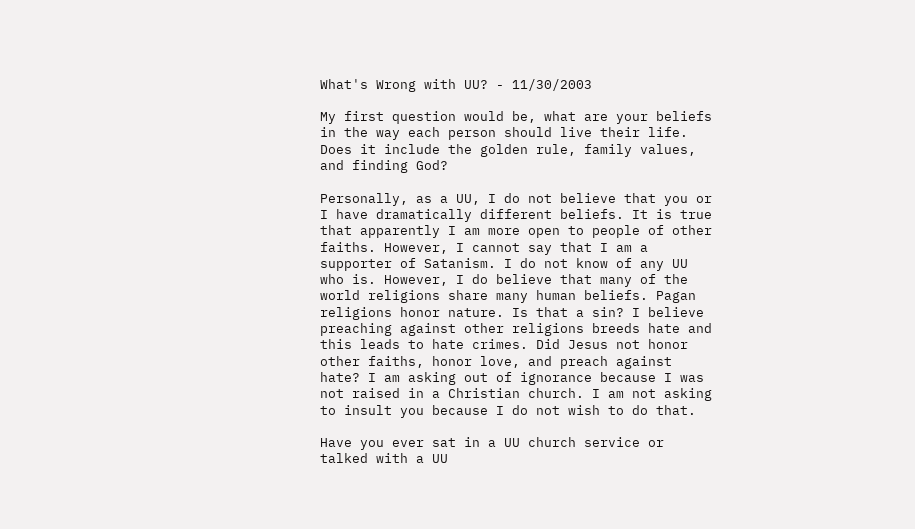What's Wrong with UU? - 11/30/2003

My first question would be, what are your beliefs in the way each person should live their life. Does it include the golden rule, family values, and finding God?

Personally, as a UU, I do not believe that you or I have dramatically different beliefs. It is true that apparently I am more open to people of other faiths. However, I cannot say that I am a supporter of Satanism. I do not know of any UU who is. However, I do believe that many of the world religions share many human beliefs. Pagan religions honor nature. Is that a sin? I believe preaching against other religions breeds hate and this leads to hate crimes. Did Jesus not honor other faiths, honor love, and preach against hate? I am asking out of ignorance because I was not raised in a Christian church. I am not asking to insult you because I do not wish to do that.

Have you ever sat in a UU church service or talked with a UU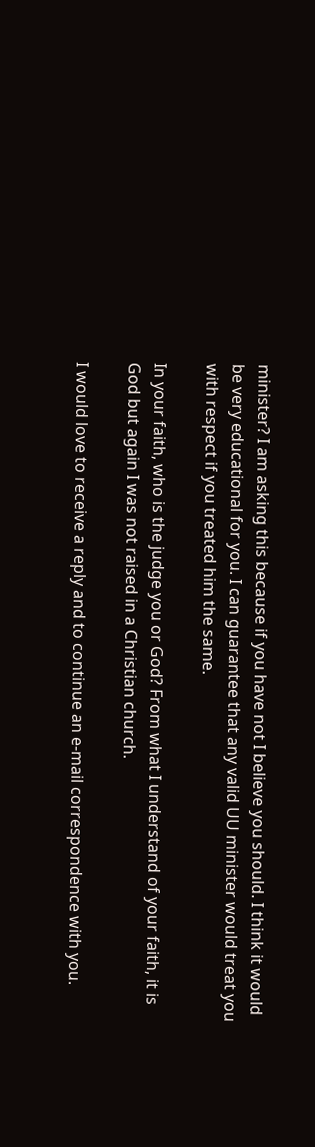minister? I am asking this because if you have not I believe you should. I think it would be very educational for you. I can guarantee that any valid UU minister would treat you with respect if you treated him the same.

In your faith, who is the judge you or God? From what I understand of your faith, it is God but again I was not raised in a Christian church.

I would love to receive a reply and to continue an e-mail correspondence with you.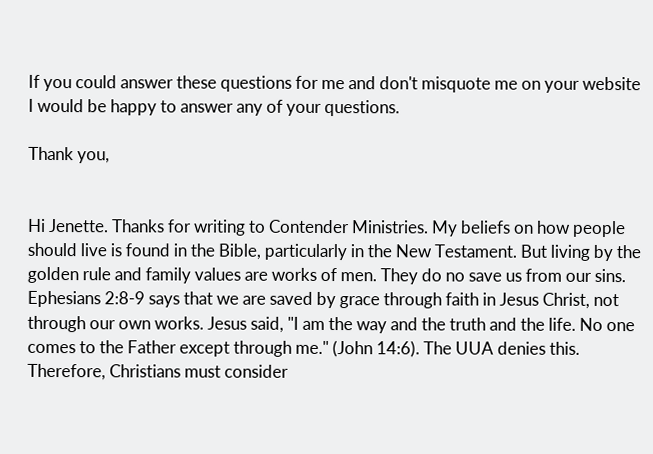If you could answer these questions for me and don't misquote me on your website I would be happy to answer any of your questions.

Thank you,


Hi Jenette. Thanks for writing to Contender Ministries. My beliefs on how people should live is found in the Bible, particularly in the New Testament. But living by the golden rule and family values are works of men. They do no save us from our sins. Ephesians 2:8-9 says that we are saved by grace through faith in Jesus Christ, not through our own works. Jesus said, "I am the way and the truth and the life. No one comes to the Father except through me." (John 14:6). The UUA denies this. Therefore, Christians must consider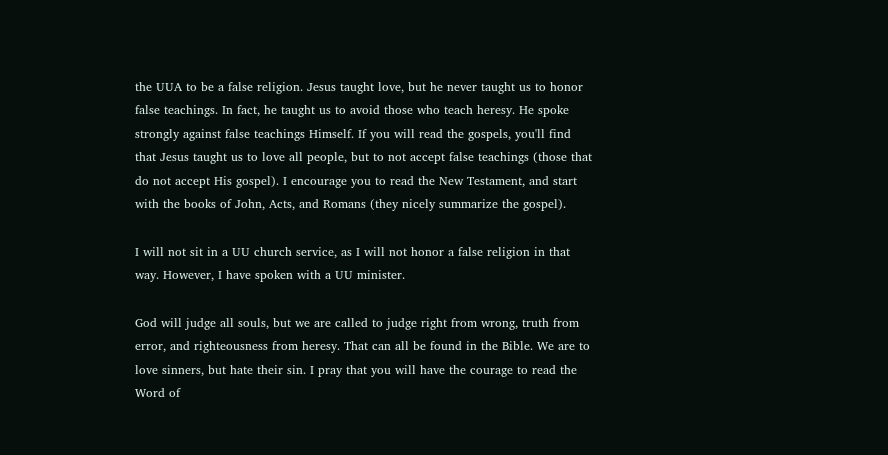the UUA to be a false religion. Jesus taught love, but he never taught us to honor false teachings. In fact, he taught us to avoid those who teach heresy. He spoke strongly against false teachings Himself. If you will read the gospels, you'll find that Jesus taught us to love all people, but to not accept false teachings (those that do not accept His gospel). I encourage you to read the New Testament, and start with the books of John, Acts, and Romans (they nicely summarize the gospel).

I will not sit in a UU church service, as I will not honor a false religion in that way. However, I have spoken with a UU minister.

God will judge all souls, but we are called to judge right from wrong, truth from error, and righteousness from heresy. That can all be found in the Bible. We are to love sinners, but hate their sin. I pray that you will have the courage to read the Word of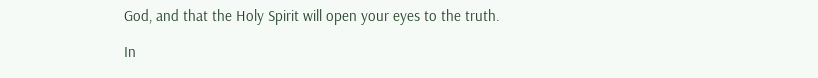God, and that the Holy Spirit will open your eyes to the truth.

In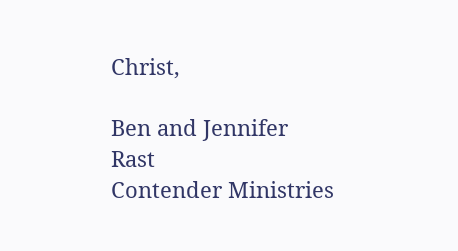Christ,

Ben and Jennifer Rast
Contender Ministries